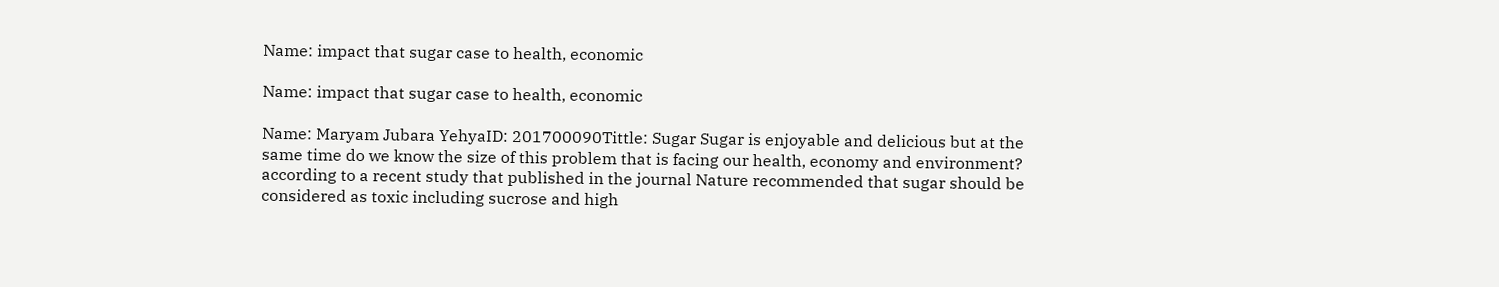Name: impact that sugar case to health, economic

Name: impact that sugar case to health, economic

Name: Maryam Jubara YehyaID: 201700090Tittle: Sugar Sugar is enjoyable and delicious but at the same time do we know the size of this problem that is facing our health, economy and environment? according to a recent study that published in the journal Nature recommended that sugar should be considered as toxic including sucrose and high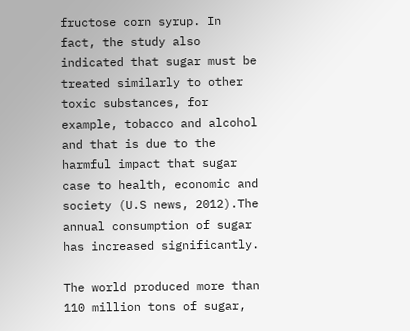fructose corn syrup. In fact, the study also indicated that sugar must be treated similarly to other toxic substances, for example, tobacco and alcohol and that is due to the harmful impact that sugar case to health, economic and society (U.S news, 2012).The annual consumption of sugar has increased significantly.

The world produced more than 110 million tons of sugar,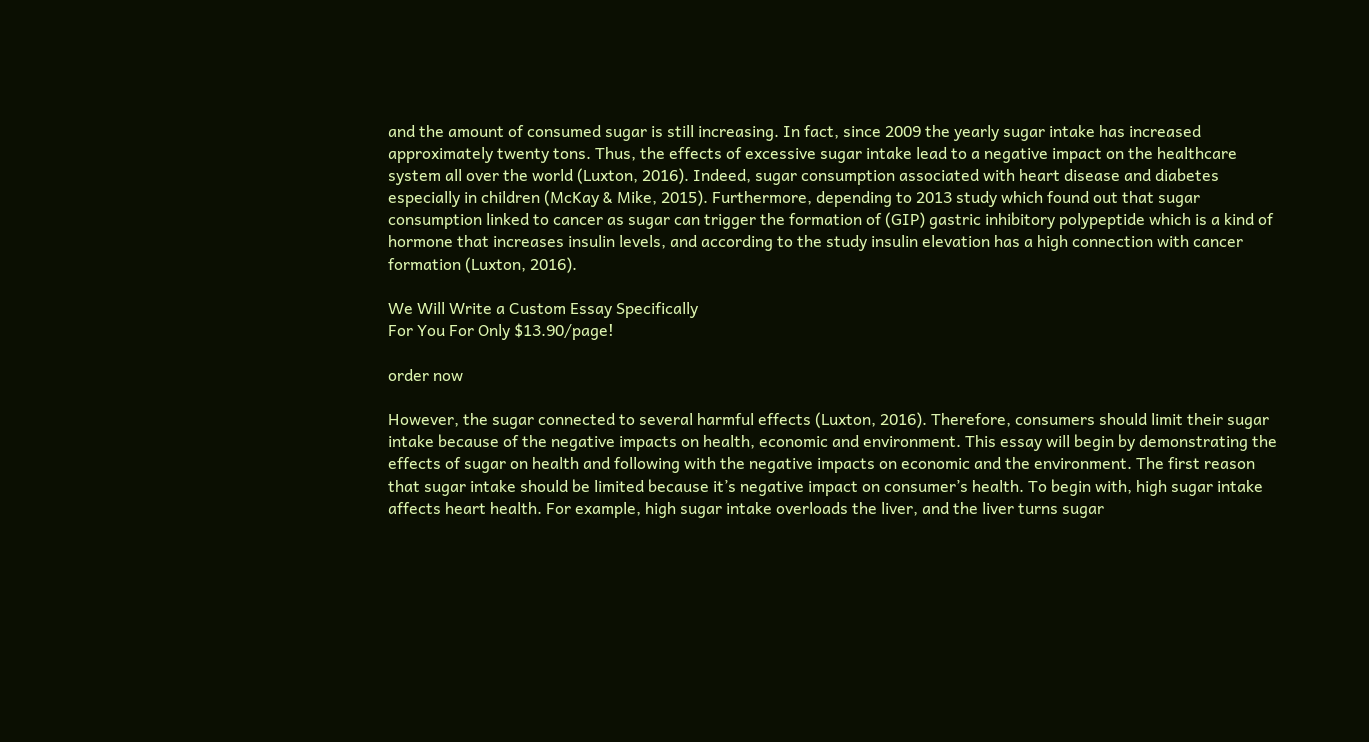and the amount of consumed sugar is still increasing. In fact, since 2009 the yearly sugar intake has increased approximately twenty tons. Thus, the effects of excessive sugar intake lead to a negative impact on the healthcare system all over the world (Luxton, 2016). Indeed, sugar consumption associated with heart disease and diabetes especially in children (McKay & Mike, 2015). Furthermore, depending to 2013 study which found out that sugar consumption linked to cancer as sugar can trigger the formation of (GIP) gastric inhibitory polypeptide which is a kind of hormone that increases insulin levels, and according to the study insulin elevation has a high connection with cancer formation (Luxton, 2016).

We Will Write a Custom Essay Specifically
For You For Only $13.90/page!

order now

However, the sugar connected to several harmful effects (Luxton, 2016). Therefore, consumers should limit their sugar intake because of the negative impacts on health, economic and environment. This essay will begin by demonstrating the effects of sugar on health and following with the negative impacts on economic and the environment. The first reason that sugar intake should be limited because it’s negative impact on consumer’s health. To begin with, high sugar intake affects heart health. For example, high sugar intake overloads the liver, and the liver turns sugar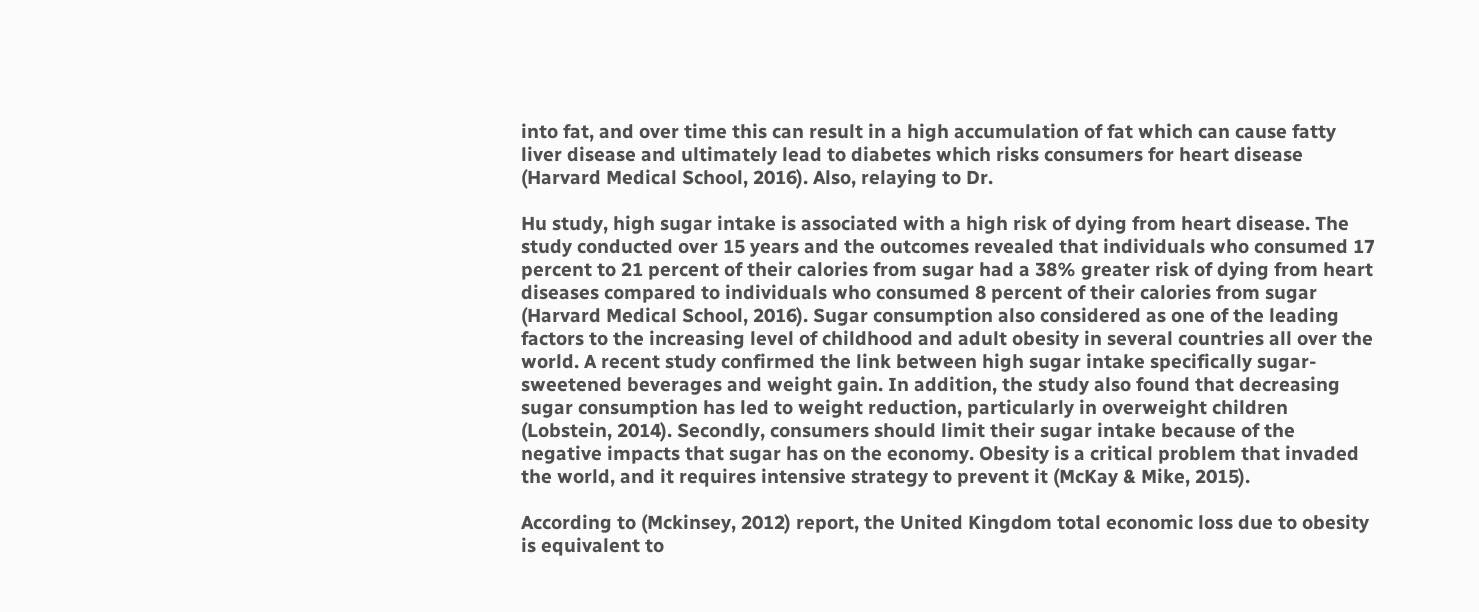into fat, and over time this can result in a high accumulation of fat which can cause fatty liver disease and ultimately lead to diabetes which risks consumers for heart disease (Harvard Medical School, 2016). Also, relaying to Dr.

Hu study, high sugar intake is associated with a high risk of dying from heart disease. The study conducted over 15 years and the outcomes revealed that individuals who consumed 17 percent to 21 percent of their calories from sugar had a 38% greater risk of dying from heart diseases compared to individuals who consumed 8 percent of their calories from sugar (Harvard Medical School, 2016). Sugar consumption also considered as one of the leading factors to the increasing level of childhood and adult obesity in several countries all over the world. A recent study confirmed the link between high sugar intake specifically sugar-sweetened beverages and weight gain. In addition, the study also found that decreasing sugar consumption has led to weight reduction, particularly in overweight children (Lobstein, 2014). Secondly, consumers should limit their sugar intake because of the negative impacts that sugar has on the economy. Obesity is a critical problem that invaded the world, and it requires intensive strategy to prevent it (McKay & Mike, 2015).

According to (Mckinsey, 2012) report, the United Kingdom total economic loss due to obesity is equivalent to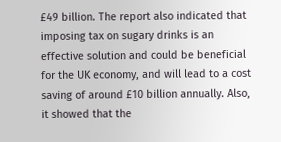£49 billion. The report also indicated that imposing tax on sugary drinks is an effective solution and could be beneficial for the UK economy, and will lead to a cost saving of around £10 billion annually. Also, it showed that the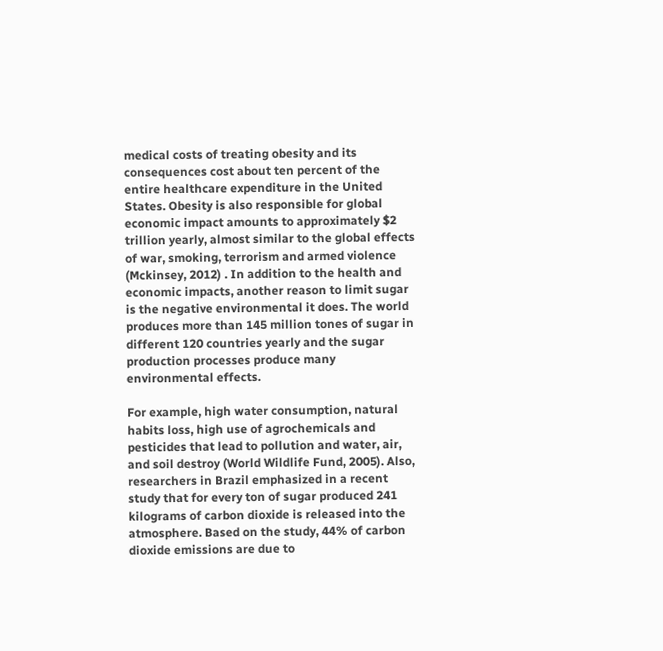medical costs of treating obesity and its consequences cost about ten percent of the entire healthcare expenditure in the United States. Obesity is also responsible for global economic impact amounts to approximately $2 trillion yearly, almost similar to the global effects of war, smoking, terrorism and armed violence (Mckinsey, 2012) . In addition to the health and economic impacts, another reason to limit sugar is the negative environmental it does. The world produces more than 145 million tones of sugar in different 120 countries yearly and the sugar production processes produce many environmental effects.

For example, high water consumption, natural habits loss, high use of agrochemicals and pesticides that lead to pollution and water, air, and soil destroy (World Wildlife Fund, 2005). Also, researchers in Brazil emphasized in a recent study that for every ton of sugar produced 241 kilograms of carbon dioxide is released into the atmosphere. Based on the study, 44% of carbon dioxide emissions are due to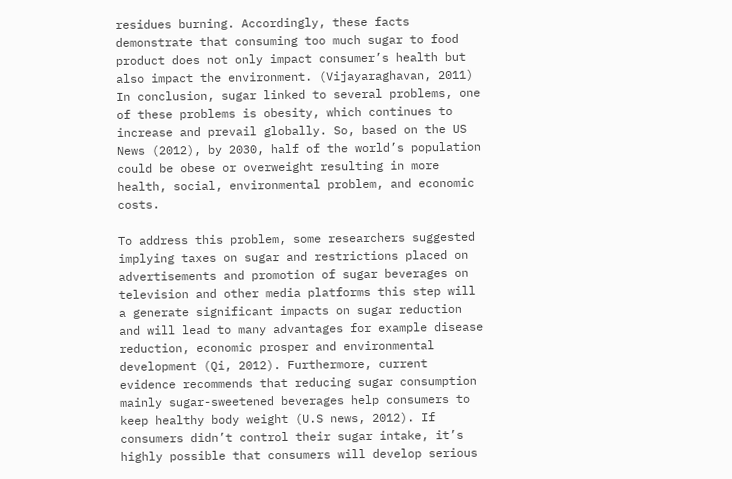residues burning. Accordingly, these facts demonstrate that consuming too much sugar to food product does not only impact consumer’s health but also impact the environment. (Vijayaraghavan, 2011) In conclusion, sugar linked to several problems, one of these problems is obesity, which continues to increase and prevail globally. So, based on the US News (2012), by 2030, half of the world’s population could be obese or overweight resulting in more health, social, environmental problem, and economic costs.

To address this problem, some researchers suggested implying taxes on sugar and restrictions placed on advertisements and promotion of sugar beverages on television and other media platforms this step will a generate significant impacts on sugar reduction and will lead to many advantages for example disease reduction, economic prosper and environmental development (Qi, 2012). Furthermore, current evidence recommends that reducing sugar consumption mainly sugar-sweetened beverages help consumers to keep healthy body weight (U.S news, 2012). If consumers didn’t control their sugar intake, it’s highly possible that consumers will develop serious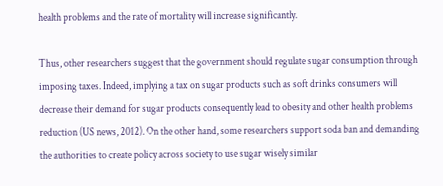health problems and the rate of mortality will increase significantly.

Thus, other researchers suggest that the government should regulate sugar consumption through imposing taxes. Indeed, implying a tax on sugar products such as soft drinks consumers will decrease their demand for sugar products consequently lead to obesity and other health problems reduction (US news, 2012). On the other hand, some researchers support soda ban and demanding the authorities to create policy across society to use sugar wisely similar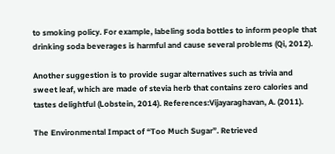to smoking policy. For example, labeling soda bottles to inform people that drinking soda beverages is harmful and cause several problems (Qi, 2012).

Another suggestion is to provide sugar alternatives such as trivia and sweet leaf, which are made of stevia herb that contains zero calories and tastes delightful (Lobstein, 2014). References:Vijayaraghavan, A. (2011).

The Environmental Impact of “Too Much Sugar”. Retrieved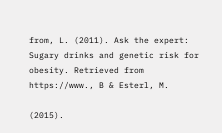from, L. (2011). Ask the expert: Sugary drinks and genetic risk for obesity. Retrieved from https://www., B & Esterl, M.

(2015).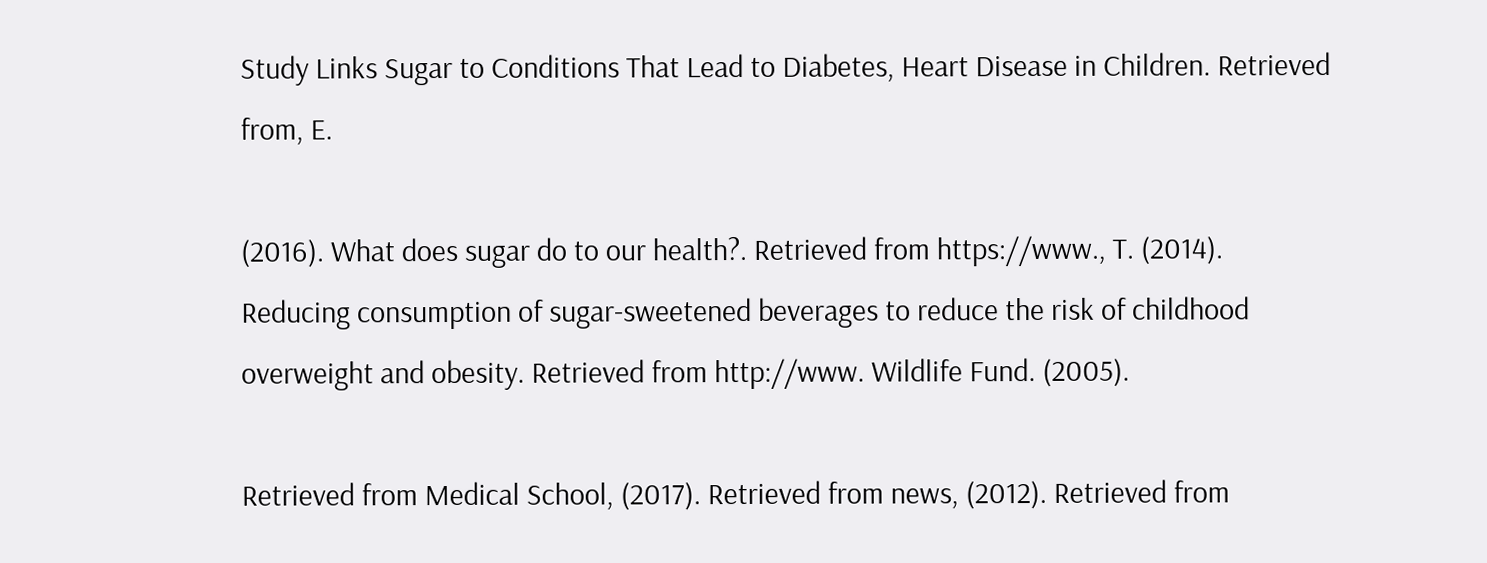Study Links Sugar to Conditions That Lead to Diabetes, Heart Disease in Children. Retrieved from, E.

(2016). What does sugar do to our health?. Retrieved from https://www., T. (2014). Reducing consumption of sugar-sweetened beverages to reduce the risk of childhood overweight and obesity. Retrieved from http://www. Wildlife Fund. (2005).

Retrieved from Medical School, (2017). Retrieved from news, (2012). Retrieved from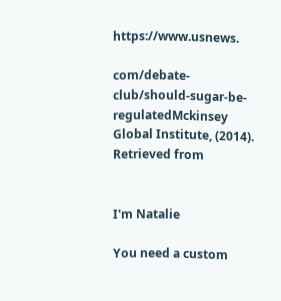https://www.usnews.

com/debate-club/should-sugar-be-regulatedMckinsey Global Institute, (2014). Retrieved from


I'm Natalie

You need a custom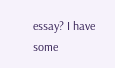essay? I have some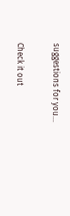suggestions for you...

Check it out